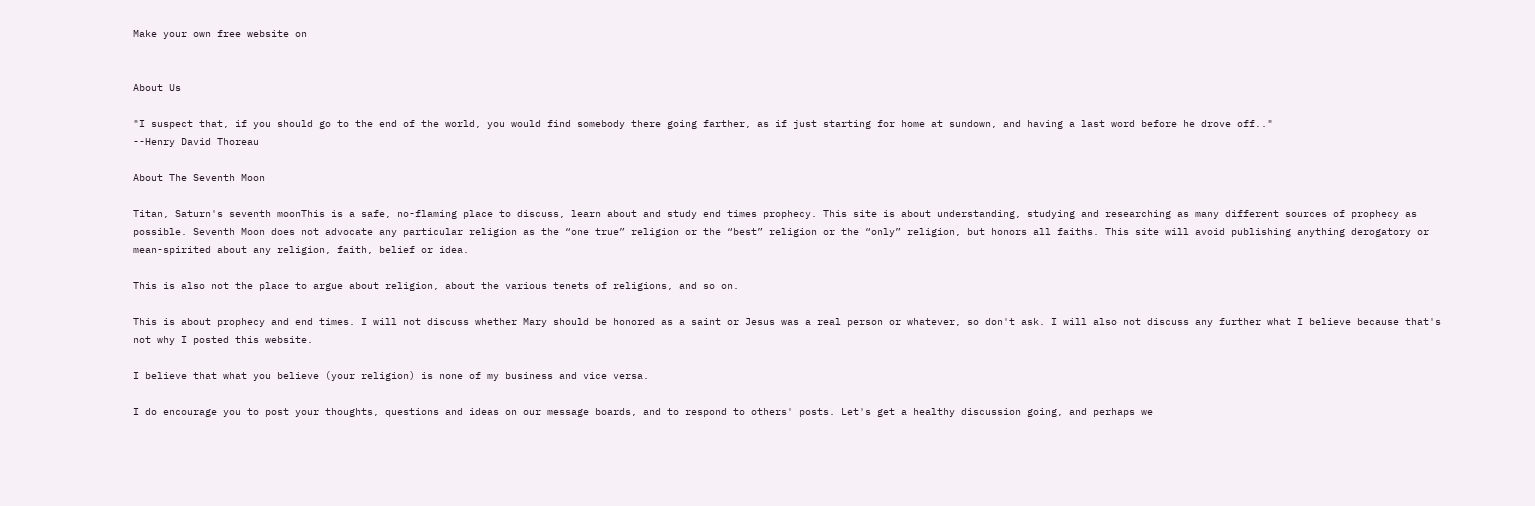Make your own free website on


About Us

"I suspect that, if you should go to the end of the world, you would find somebody there going farther, as if just starting for home at sundown, and having a last word before he drove off.."
--Henry David Thoreau

About The Seventh Moon

Titan, Saturn's seventh moonThis is a safe, no-flaming place to discuss, learn about and study end times prophecy. This site is about understanding, studying and researching as many different sources of prophecy as possible. Seventh Moon does not advocate any particular religion as the “one true” religion or the “best” religion or the “only” religion, but honors all faiths. This site will avoid publishing anything derogatory or mean-spirited about any religion, faith, belief or idea.

This is also not the place to argue about religion, about the various tenets of religions, and so on.

This is about prophecy and end times. I will not discuss whether Mary should be honored as a saint or Jesus was a real person or whatever, so don't ask. I will also not discuss any further what I believe because that's not why I posted this website.

I believe that what you believe (your religion) is none of my business and vice versa.

I do encourage you to post your thoughts, questions and ideas on our message boards, and to respond to others' posts. Let's get a healthy discussion going, and perhaps we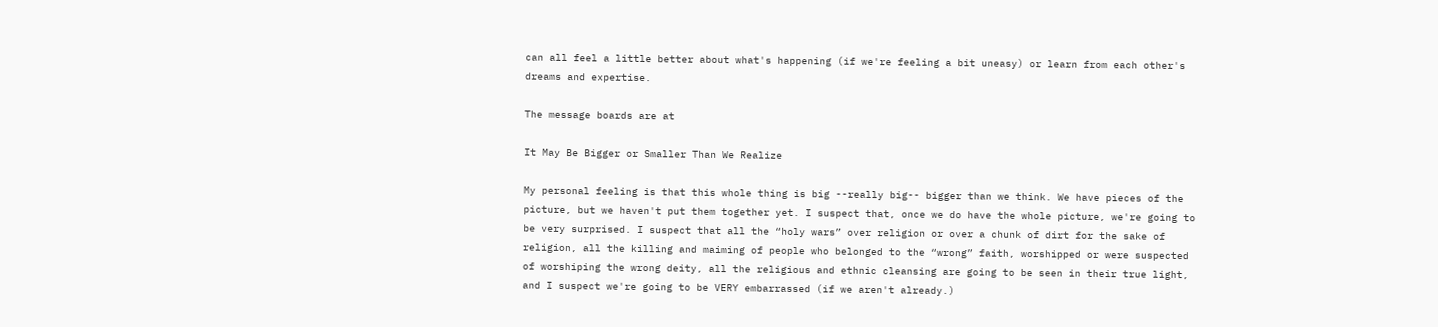can all feel a little better about what's happening (if we're feeling a bit uneasy) or learn from each other's dreams and expertise.

The message boards are at

It May Be Bigger or Smaller Than We Realize

My personal feeling is that this whole thing is big --really big-- bigger than we think. We have pieces of the picture, but we haven't put them together yet. I suspect that, once we do have the whole picture, we're going to be very surprised. I suspect that all the “holy wars” over religion or over a chunk of dirt for the sake of religion, all the killing and maiming of people who belonged to the “wrong” faith, worshipped or were suspected of worshiping the wrong deity, all the religious and ethnic cleansing are going to be seen in their true light, and I suspect we're going to be VERY embarrassed (if we aren't already.)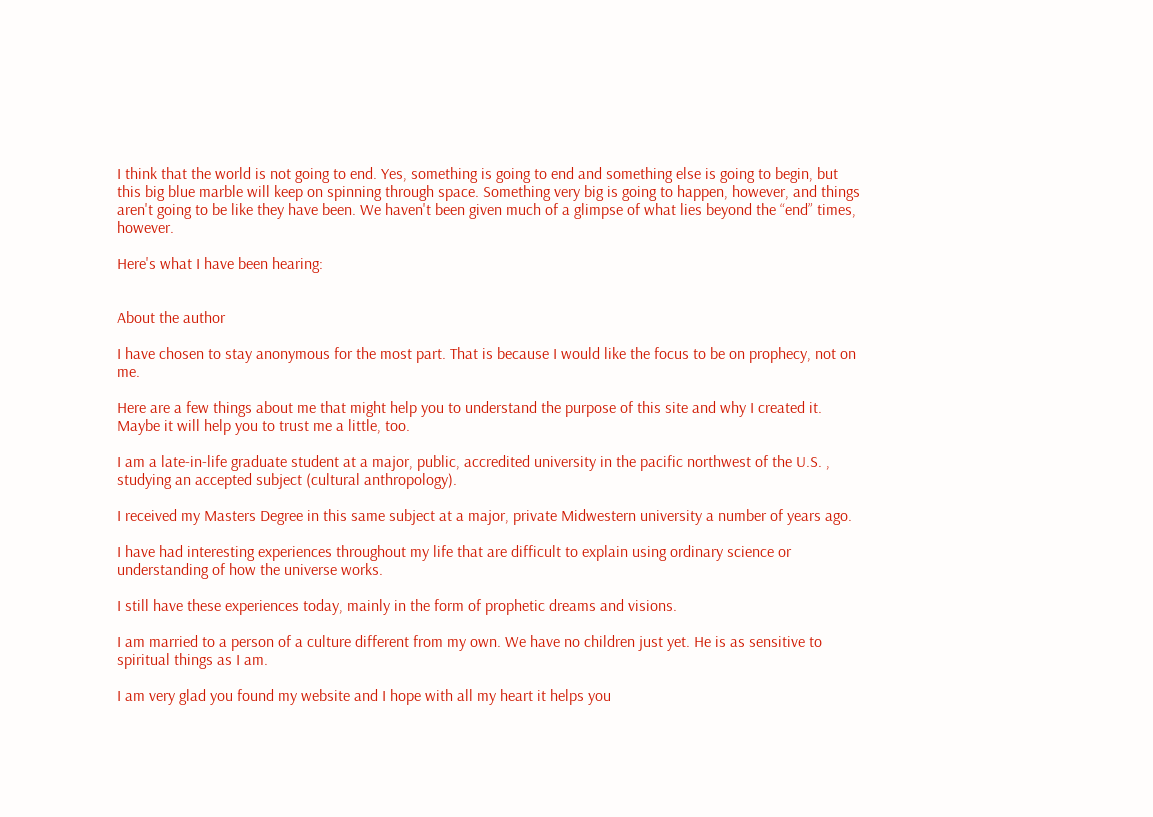I think that the world is not going to end. Yes, something is going to end and something else is going to begin, but this big blue marble will keep on spinning through space. Something very big is going to happen, however, and things aren't going to be like they have been. We haven't been given much of a glimpse of what lies beyond the “end” times, however.

Here's what I have been hearing:


About the author

I have chosen to stay anonymous for the most part. That is because I would like the focus to be on prophecy, not on me.

Here are a few things about me that might help you to understand the purpose of this site and why I created it. Maybe it will help you to trust me a little, too.

I am a late-in-life graduate student at a major, public, accredited university in the pacific northwest of the U.S. , studying an accepted subject (cultural anthropology).

I received my Masters Degree in this same subject at a major, private Midwestern university a number of years ago.

I have had interesting experiences throughout my life that are difficult to explain using ordinary science or understanding of how the universe works.

I still have these experiences today, mainly in the form of prophetic dreams and visions.

I am married to a person of a culture different from my own. We have no children just yet. He is as sensitive to spiritual things as I am.

I am very glad you found my website and I hope with all my heart it helps you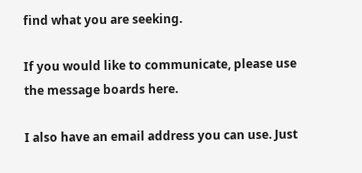find what you are seeking.

If you would like to communicate, please use the message boards here.

I also have an email address you can use. Just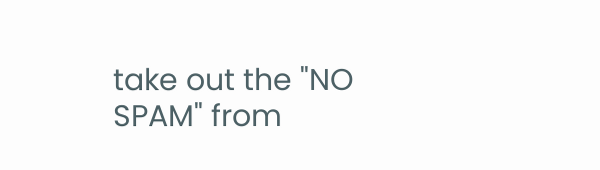take out the "NO SPAM" from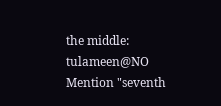the middle: tulameen@NO Mention "seventh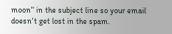moon" in the subject line so your email doesn't get lost in the spam.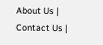About Us | Contact Us |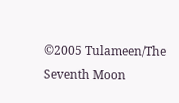©2005 Tulameen/The Seventh Moon